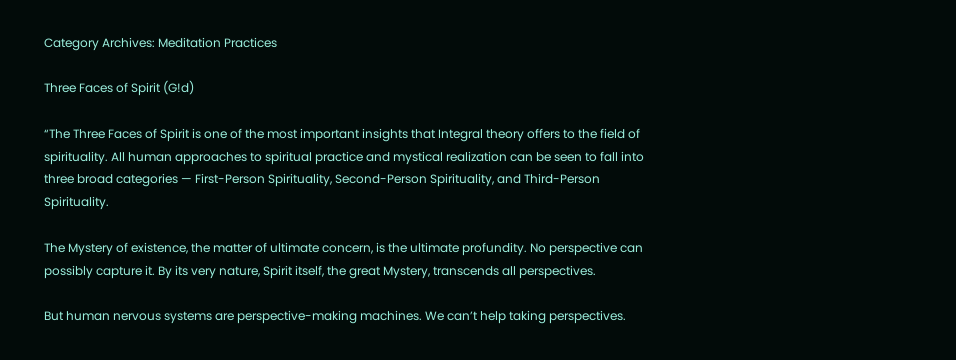Category Archives: Meditation Practices

Three Faces of Spirit (G!d)

“The Three Faces of Spirit is one of the most important insights that Integral theory offers to the field of spirituality. All human approaches to spiritual practice and mystical realization can be seen to fall into three broad categories — First-Person Spirituality, Second-Person Spirituality, and Third-Person Spirituality.

The Mystery of existence, the matter of ultimate concern, is the ultimate profundity. No perspective can possibly capture it. By its very nature, Spirit itself, the great Mystery, transcends all perspectives.

But human nervous systems are perspective-making machines. We can’t help taking perspectives.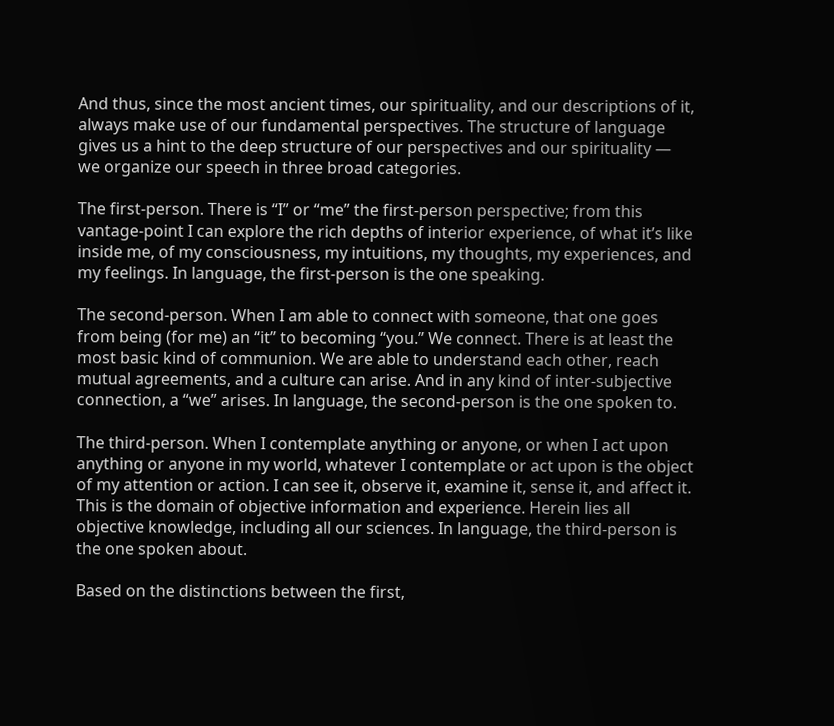And thus, since the most ancient times, our spirituality, and our descriptions of it, always make use of our fundamental perspectives. The structure of language gives us a hint to the deep structure of our perspectives and our spirituality — we organize our speech in three broad categories.

The first-person. There is “I” or “me” the first-person perspective; from this vantage-point I can explore the rich depths of interior experience, of what it’s like inside me, of my consciousness, my intuitions, my thoughts, my experiences, and my feelings. In language, the first-person is the one speaking.

The second-person. When I am able to connect with someone, that one goes from being (for me) an “it” to becoming “you.” We connect. There is at least the most basic kind of communion. We are able to understand each other, reach mutual agreements, and a culture can arise. And in any kind of inter-subjective connection, a “we” arises. In language, the second-person is the one spoken to.

The third-person. When I contemplate anything or anyone, or when I act upon anything or anyone in my world, whatever I contemplate or act upon is the object of my attention or action. I can see it, observe it, examine it, sense it, and affect it. This is the domain of objective information and experience. Herein lies all objective knowledge, including all our sciences. In language, the third-person is the one spoken about.

Based on the distinctions between the first,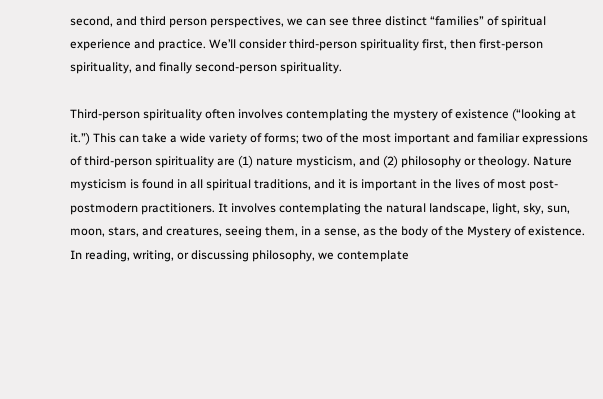second, and third person perspectives, we can see three distinct “families” of spiritual experience and practice. We’ll consider third-person spirituality first, then first-person spirituality, and finally second-person spirituality.

Third-person spirituality often involves contemplating the mystery of existence (“looking at it.”) This can take a wide variety of forms; two of the most important and familiar expressions of third-person spirituality are (1) nature mysticism, and (2) philosophy or theology. Nature mysticism is found in all spiritual traditions, and it is important in the lives of most post-postmodern practitioners. It involves contemplating the natural landscape, light, sky, sun, moon, stars, and creatures, seeing them, in a sense, as the body of the Mystery of existence. In reading, writing, or discussing philosophy, we contemplate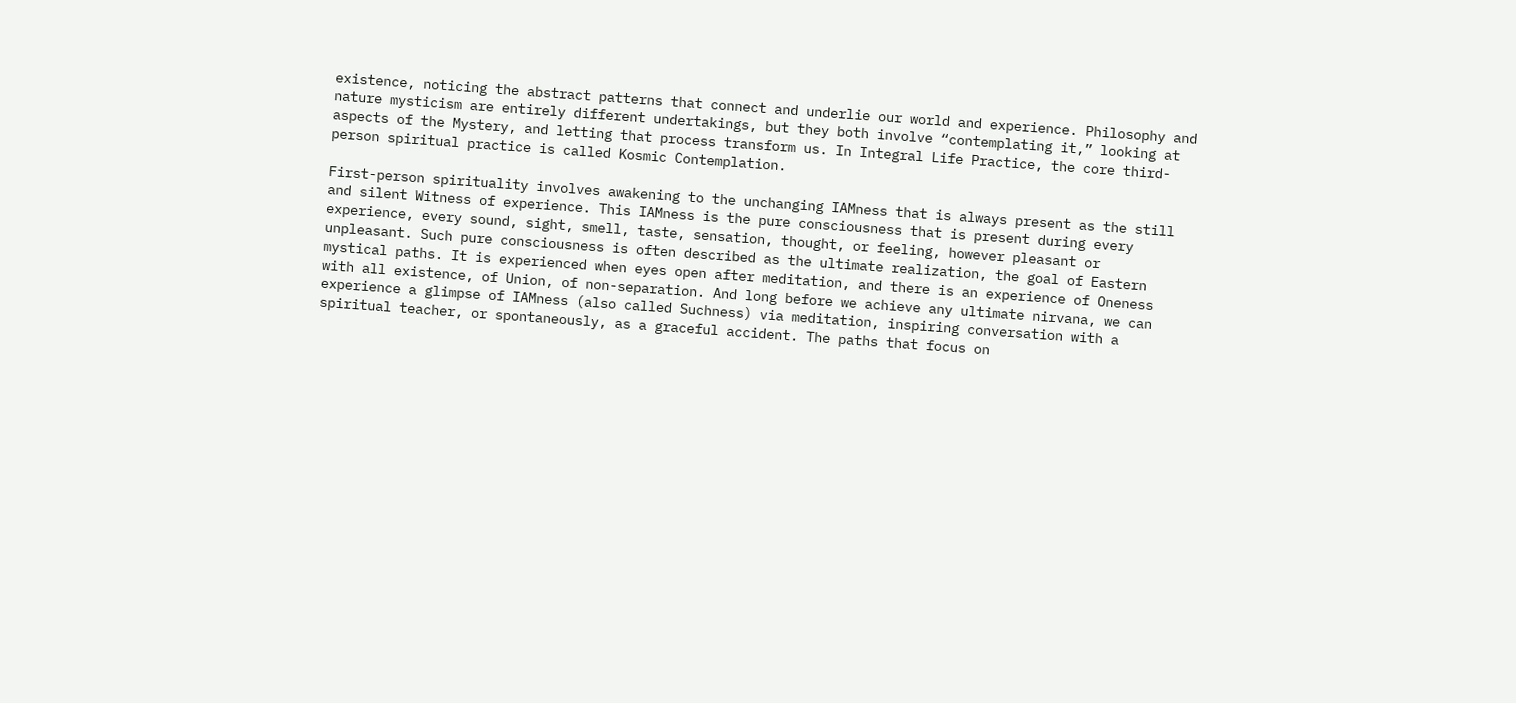existence, noticing the abstract patterns that connect and underlie our world and experience. Philosophy and nature mysticism are entirely different undertakings, but they both involve “contemplating it,” looking at aspects of the Mystery, and letting that process transform us. In Integral Life Practice, the core third-person spiritual practice is called Kosmic Contemplation.

First-person spirituality involves awakening to the unchanging IAMness that is always present as the still and silent Witness of experience. This IAMness is the pure consciousness that is present during every experience, every sound, sight, smell, taste, sensation, thought, or feeling, however pleasant or unpleasant. Such pure consciousness is often described as the ultimate realization, the goal of Eastern mystical paths. It is experienced when eyes open after meditation, and there is an experience of Oneness with all existence, of Union, of non-separation. And long before we achieve any ultimate nirvana, we can experience a glimpse of IAMness (also called Suchness) via meditation, inspiring conversation with a spiritual teacher, or spontaneously, as a graceful accident. The paths that focus on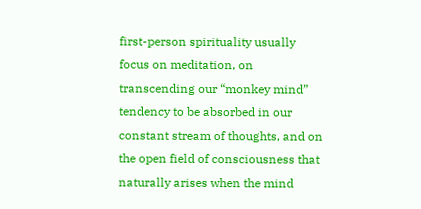first-person spirituality usually focus on meditation, on transcending our “monkey mind” tendency to be absorbed in our constant stream of thoughts, and on the open field of consciousness that naturally arises when the mind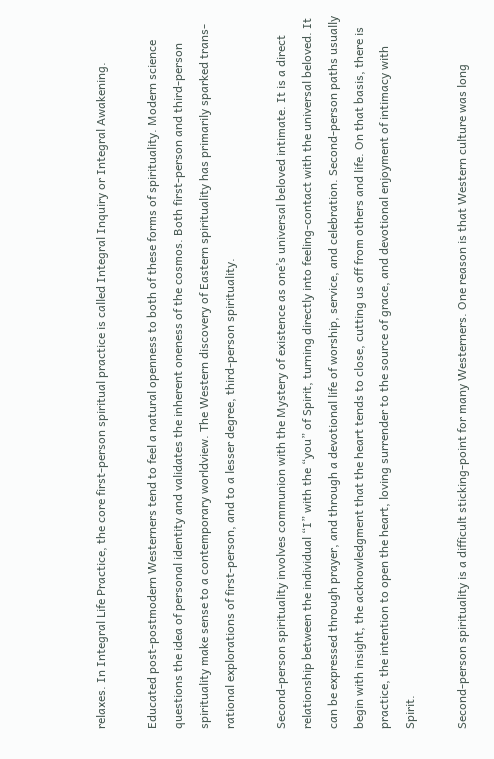relaxes. In Integral Life Practice, the core first-person spiritual practice is called Integral Inquiry or Integral Awakening.

Educated post-postmodern Westerners tend to feel a natural openness to both of these forms of spirituality. Modern science questions the idea of personal identity and validates the inherent oneness of the cosmos. Both first-person and third-person spirituality make sense to a contemporary worldview. The Western discovery of Eastern spirituality has primarily sparked trans-rational explorations of first-person, and to a lesser degree, third-person spirituality.

Second-person spirituality involves communion with the Mystery of existence as one’s universal beloved intimate. It is a direct relationship between the individual “I” with the “you” of Spirit, turning directly into feeling-contact with the universal beloved. It can be expressed through prayer, and through a devotional life of worship, service, and celebration. Second-person paths usually begin with insight, the acknowledgment that the heart tends to close, cutting us off from others and life. On that basis, there is practice, the intention to open the heart, loving surrender to the source of grace, and devotional enjoyment of intimacy with Spirit.

Second-person spirituality is a difficult sticking-point for many Westerners. One reason is that Western culture was long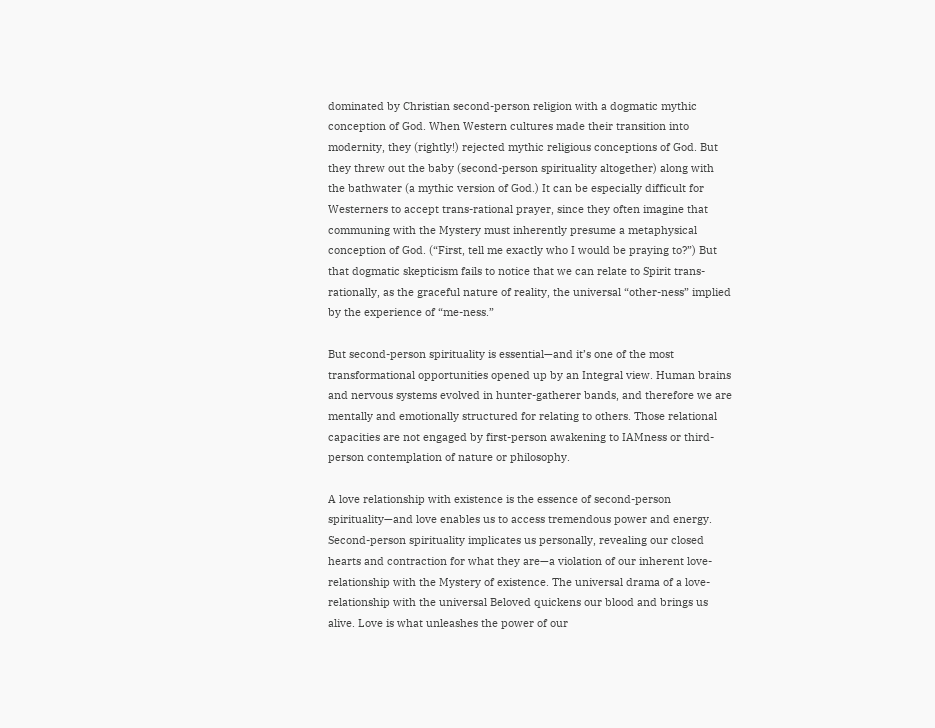dominated by Christian second-person religion with a dogmatic mythic conception of God. When Western cultures made their transition into modernity, they (rightly!) rejected mythic religious conceptions of God. But they threw out the baby (second-person spirituality altogether) along with the bathwater (a mythic version of God.) It can be especially difficult for Westerners to accept trans-rational prayer, since they often imagine that communing with the Mystery must inherently presume a metaphysical conception of God. (“First, tell me exactly who I would be praying to?”) But that dogmatic skepticism fails to notice that we can relate to Spirit trans-rationally, as the graceful nature of reality, the universal “other-ness” implied by the experience of “me-ness.”

But second-person spirituality is essential—and it’s one of the most transformational opportunities opened up by an Integral view. Human brains and nervous systems evolved in hunter-gatherer bands, and therefore we are mentally and emotionally structured for relating to others. Those relational capacities are not engaged by first-person awakening to IAMness or third-person contemplation of nature or philosophy.

A love relationship with existence is the essence of second-person spirituality—and love enables us to access tremendous power and energy. Second-person spirituality implicates us personally, revealing our closed hearts and contraction for what they are—a violation of our inherent love-relationship with the Mystery of existence. The universal drama of a love-relationship with the universal Beloved quickens our blood and brings us alive. Love is what unleashes the power of our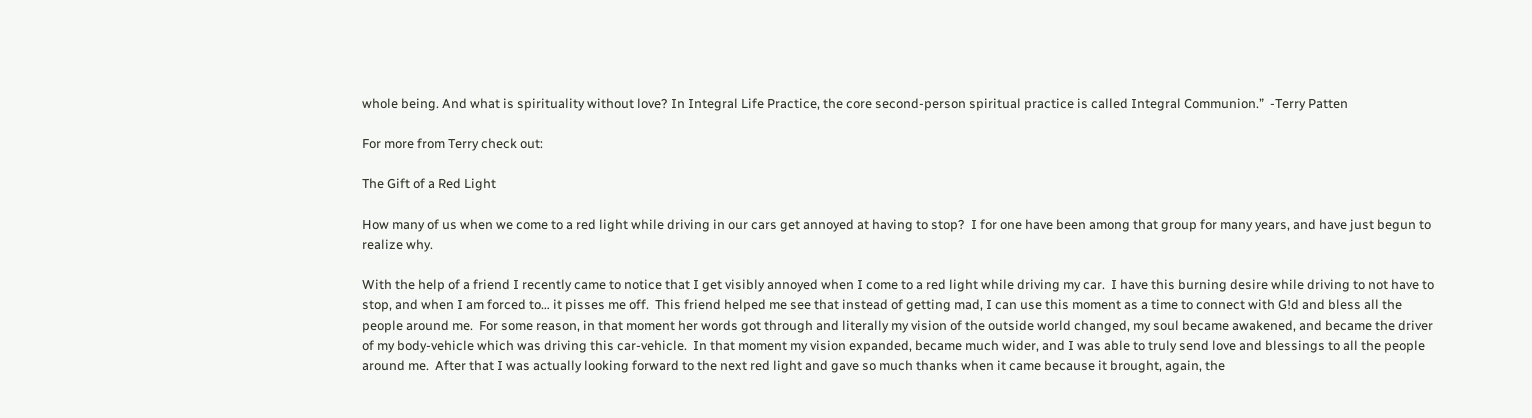whole being. And what is spirituality without love? In Integral Life Practice, the core second-person spiritual practice is called Integral Communion.”  -Terry Patten

For more from Terry check out:

The Gift of a Red Light

How many of us when we come to a red light while driving in our cars get annoyed at having to stop?  I for one have been among that group for many years, and have just begun to realize why.

With the help of a friend I recently came to notice that I get visibly annoyed when I come to a red light while driving my car.  I have this burning desire while driving to not have to stop, and when I am forced to… it pisses me off.  This friend helped me see that instead of getting mad, I can use this moment as a time to connect with G!d and bless all the people around me.  For some reason, in that moment her words got through and literally my vision of the outside world changed, my soul became awakened, and became the driver of my body-vehicle which was driving this car-vehicle.  In that moment my vision expanded, became much wider, and I was able to truly send love and blessings to all the people around me.  After that I was actually looking forward to the next red light and gave so much thanks when it came because it brought, again, the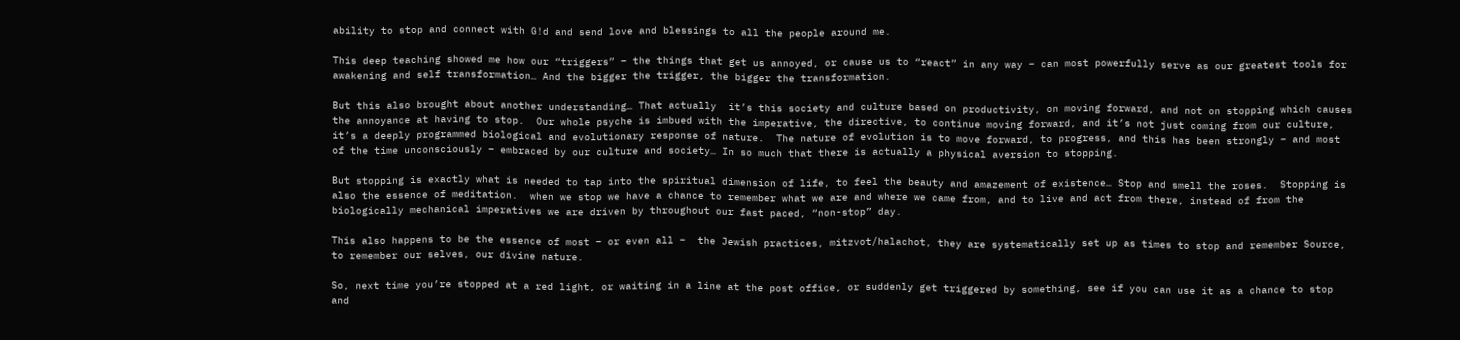ability to stop and connect with G!d and send love and blessings to all the people around me.

This deep teaching showed me how our “triggers” – the things that get us annoyed, or cause us to “react” in any way – can most powerfully serve as our greatest tools for awakening and self transformation… And the bigger the trigger, the bigger the transformation.

But this also brought about another understanding… That actually  it’s this society and culture based on productivity, on moving forward, and not on stopping which causes the annoyance at having to stop.  Our whole psyche is imbued with the imperative, the directive, to continue moving forward, and it’s not just coming from our culture, it’s a deeply programmed biological and evolutionary response of nature.  The nature of evolution is to move forward, to progress, and this has been strongly – and most of the time unconsciously – embraced by our culture and society… In so much that there is actually a physical aversion to stopping.

But stopping is exactly what is needed to tap into the spiritual dimension of life, to feel the beauty and amazement of existence… Stop and smell the roses.  Stopping is also the essence of meditation.  when we stop we have a chance to remember what we are and where we came from, and to live and act from there, instead of from the biologically mechanical imperatives we are driven by throughout our fast paced, “non-stop” day.

This also happens to be the essence of most – or even all –  the Jewish practices, mitzvot/halachot, they are systematically set up as times to stop and remember Source, to remember our selves, our divine nature.

So, next time you’re stopped at a red light, or waiting in a line at the post office, or suddenly get triggered by something, see if you can use it as a chance to stop and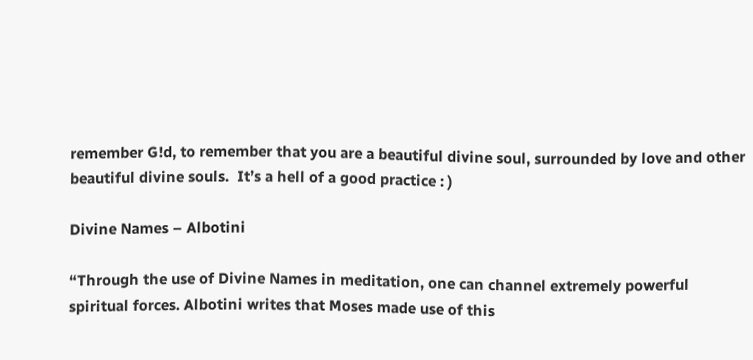remember G!d, to remember that you are a beautiful divine soul, surrounded by love and other beautiful divine souls.  It’s a hell of a good practice : )

Divine Names – Albotini

“Through the use of Divine Names in meditation, one can channel extremely powerful
spiritual forces. Albotini writes that Moses made use of this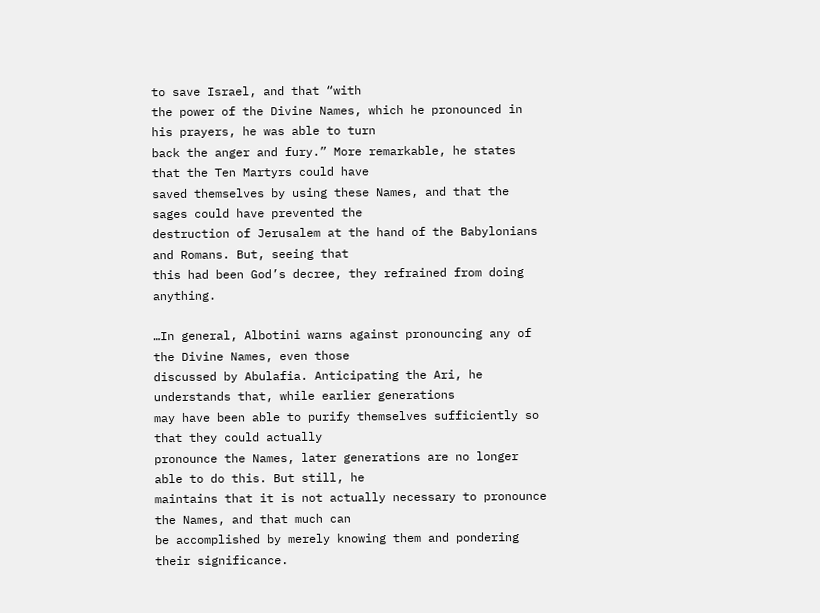to save Israel, and that “with
the power of the Divine Names, which he pronounced in his prayers, he was able to turn
back the anger and fury.” More remarkable, he states that the Ten Martyrs could have
saved themselves by using these Names, and that the sages could have prevented the
destruction of Jerusalem at the hand of the Babylonians and Romans. But, seeing that
this had been God’s decree, they refrained from doing anything.

…In general, Albotini warns against pronouncing any of the Divine Names, even those
discussed by Abulafia. Anticipating the Ari, he understands that, while earlier generations
may have been able to purify themselves sufficiently so that they could actually
pronounce the Names, later generations are no longer able to do this. But still, he
maintains that it is not actually necessary to pronounce the Names, and that much can
be accomplished by merely knowing them and pondering their significance.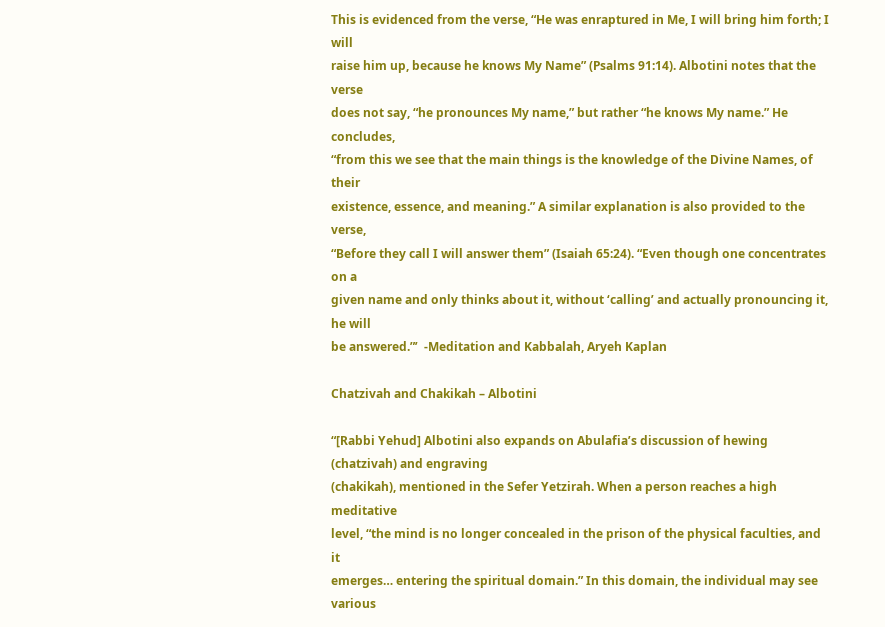This is evidenced from the verse, “He was enraptured in Me, I will bring him forth; I will
raise him up, because he knows My Name” (Psalms 91:14). Albotini notes that the verse
does not say, “he pronounces My name,” but rather “he knows My name.” He concludes,
“from this we see that the main things is the knowledge of the Divine Names, of their
existence, essence, and meaning.” A similar explanation is also provided to the verse,
“Before they call I will answer them” (Isaiah 65:24). “Even though one concentrates on a
given name and only thinks about it, without ‘calling’ and actually pronouncing it, he will
be answered.”’  -Meditation and Kabbalah, Aryeh Kaplan

Chatzivah and Chakikah – Albotini

“[Rabbi Yehud] Albotini also expands on Abulafia’s discussion of hewing (chatzivah) and engraving
(chakikah), mentioned in the Sefer Yetzirah. When a person reaches a high meditative
level, “the mind is no longer concealed in the prison of the physical faculties, and it
emerges… entering the spiritual domain.” In this domain, the individual may see various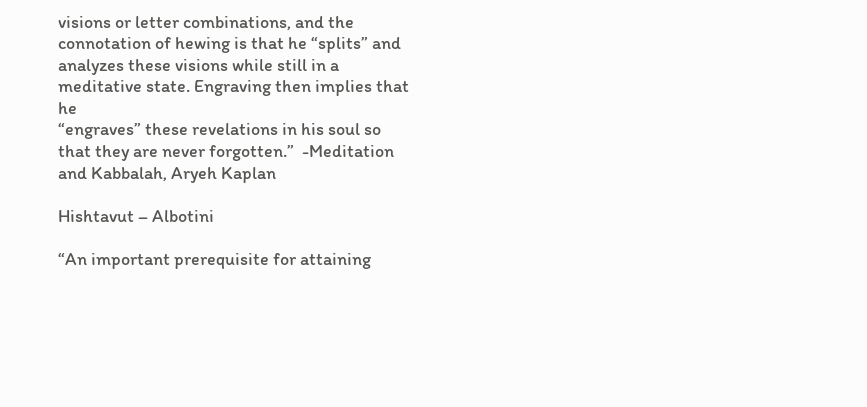visions or letter combinations, and the connotation of hewing is that he “splits” and
analyzes these visions while still in a meditative state. Engraving then implies that he
“engraves” these revelations in his soul so that they are never forgotten.”  -Meditation and Kabbalah, Aryeh Kaplan

Hishtavut – Albotini

“An important prerequisite for attaining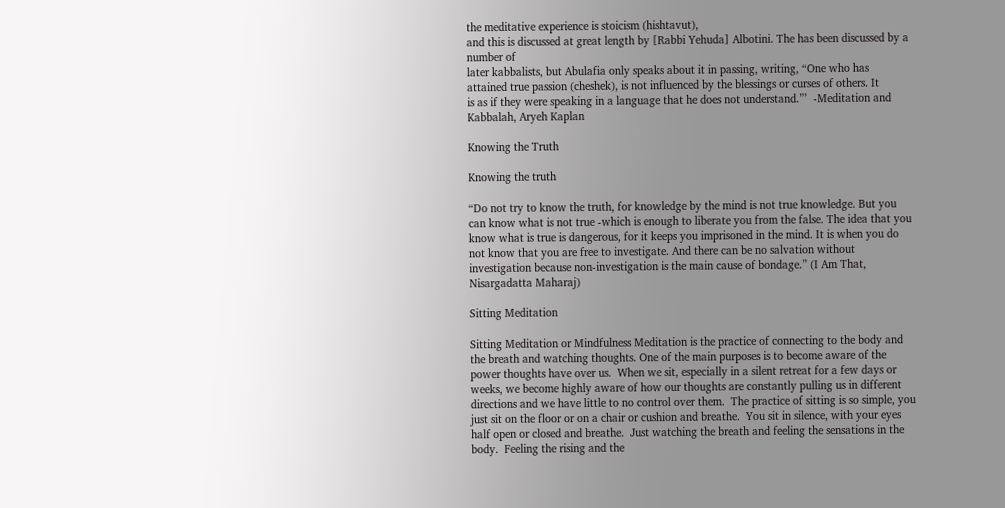the meditative experience is stoicism (hishtavut),
and this is discussed at great length by [Rabbi Yehuda] Albotini. The has been discussed by a number of
later kabbalists, but Abulafia only speaks about it in passing, writing, “One who has
attained true passion (cheshek), is not influenced by the blessings or curses of others. It
is as if they were speaking in a language that he does not understand.”’  -Meditation and Kabbalah, Aryeh Kaplan

Knowing the Truth

Knowing the truth

“Do not try to know the truth, for knowledge by the mind is not true knowledge. But you can know what is not true -which is enough to liberate you from the false. The idea that you know what is true is dangerous, for it keeps you imprisoned in the mind. It is when you do not know that you are free to investigate. And there can be no salvation without investigation because non-investigation is the main cause of bondage.” (I Am That, Nisargadatta Maharaj)

Sitting Meditation

Sitting Meditation or Mindfulness Meditation is the practice of connecting to the body and the breath and watching thoughts. One of the main purposes is to become aware of the power thoughts have over us.  When we sit, especially in a silent retreat for a few days or weeks, we become highly aware of how our thoughts are constantly pulling us in different directions and we have little to no control over them.  The practice of sitting is so simple, you just sit on the floor or on a chair or cushion and breathe.  You sit in silence, with your eyes half open or closed and breathe.  Just watching the breath and feeling the sensations in the body.  Feeling the rising and the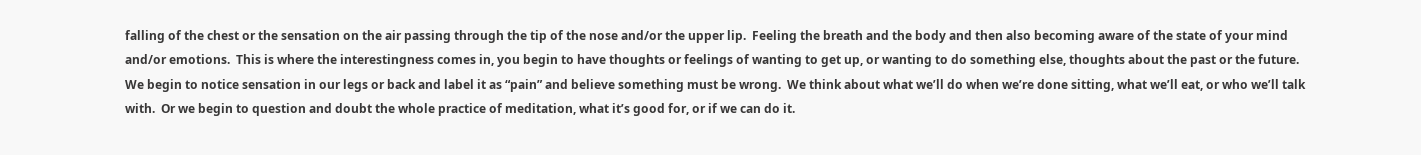falling of the chest or the sensation on the air passing through the tip of the nose and/or the upper lip.  Feeling the breath and the body and then also becoming aware of the state of your mind and/or emotions.  This is where the interestingness comes in, you begin to have thoughts or feelings of wanting to get up, or wanting to do something else, thoughts about the past or the future.  We begin to notice sensation in our legs or back and label it as “pain” and believe something must be wrong.  We think about what we’ll do when we’re done sitting, what we’ll eat, or who we’ll talk with.  Or we begin to question and doubt the whole practice of meditation, what it’s good for, or if we can do it.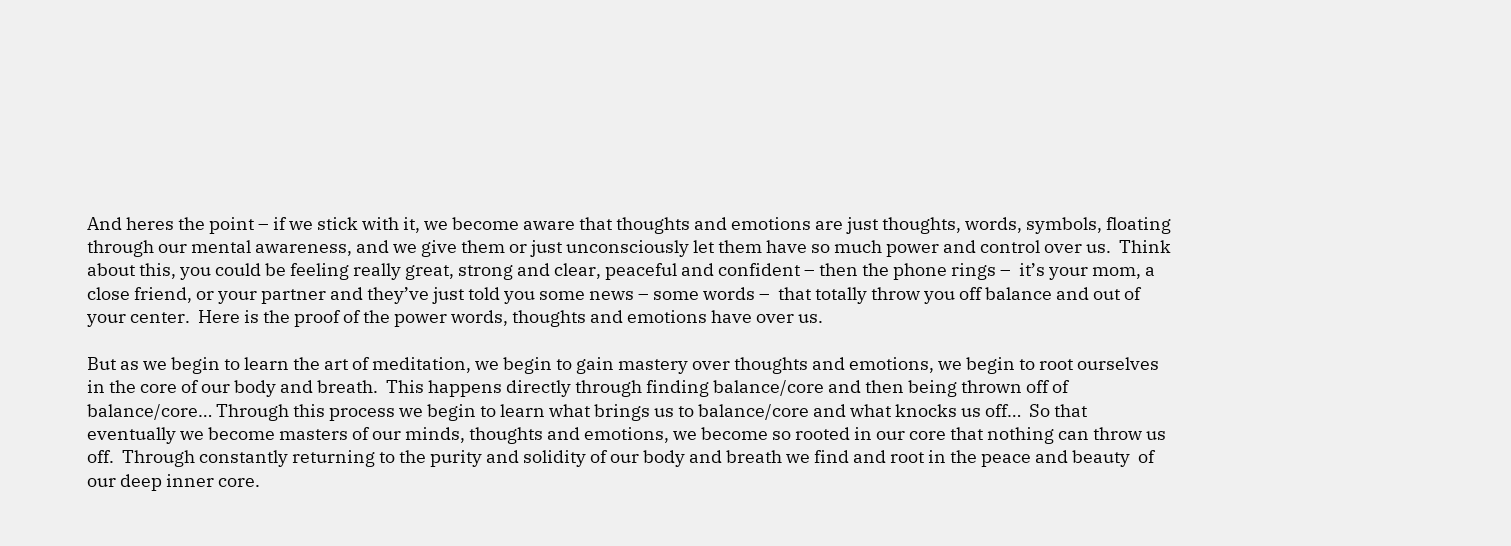And heres the point – if we stick with it, we become aware that thoughts and emotions are just thoughts, words, symbols, floating through our mental awareness, and we give them or just unconsciously let them have so much power and control over us.  Think about this, you could be feeling really great, strong and clear, peaceful and confident – then the phone rings –  it’s your mom, a close friend, or your partner and they’ve just told you some news – some words –  that totally throw you off balance and out of your center.  Here is the proof of the power words, thoughts and emotions have over us.

But as we begin to learn the art of meditation, we begin to gain mastery over thoughts and emotions, we begin to root ourselves in the core of our body and breath.  This happens directly through finding balance/core and then being thrown off of balance/core… Through this process we begin to learn what brings us to balance/core and what knocks us off…  So that eventually we become masters of our minds, thoughts and emotions, we become so rooted in our core that nothing can throw us off.  Through constantly returning to the purity and solidity of our body and breath we find and root in the peace and beauty  of our deep inner core.